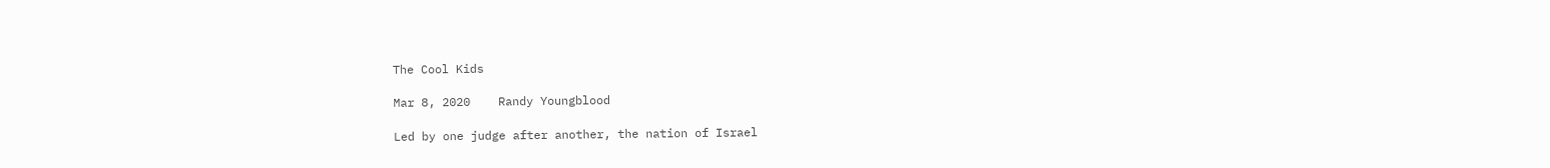The Cool Kids

Mar 8, 2020    Randy Youngblood

Led by one judge after another, the nation of Israel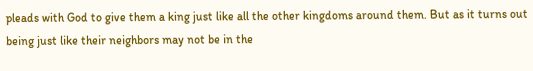pleads with God to give them a king just like all the other kingdoms around them. But as it turns out being just like their neighbors may not be in the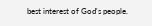best interest of God's people.